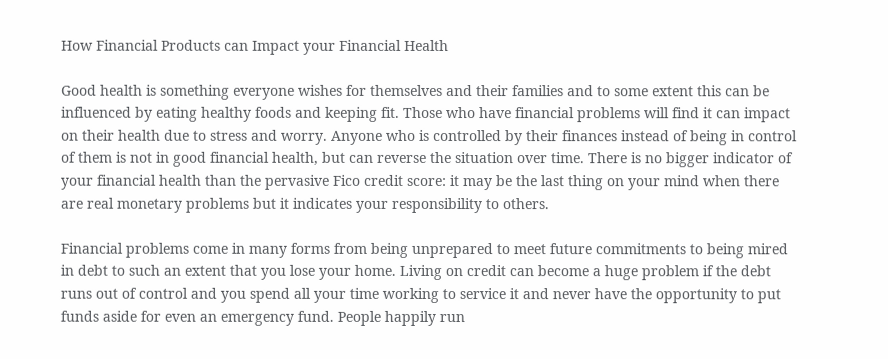How Financial Products can Impact your Financial Health

Good health is something everyone wishes for themselves and their families and to some extent this can be influenced by eating healthy foods and keeping fit. Those who have financial problems will find it can impact on their health due to stress and worry. Anyone who is controlled by their finances instead of being in control of them is not in good financial health, but can reverse the situation over time. There is no bigger indicator of your financial health than the pervasive Fico credit score: it may be the last thing on your mind when there are real monetary problems but it indicates your responsibility to others.

Financial problems come in many forms from being unprepared to meet future commitments to being mired in debt to such an extent that you lose your home. Living on credit can become a huge problem if the debt runs out of control and you spend all your time working to service it and never have the opportunity to put funds aside for even an emergency fund. People happily run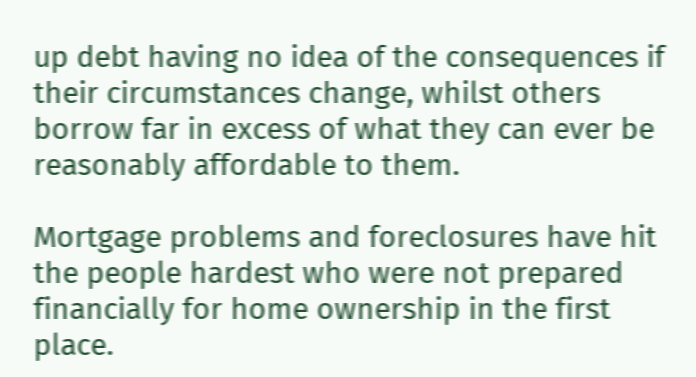up debt having no idea of the consequences if their circumstances change, whilst others borrow far in excess of what they can ever be reasonably affordable to them.

Mortgage problems and foreclosures have hit the people hardest who were not prepared financially for home ownership in the first place.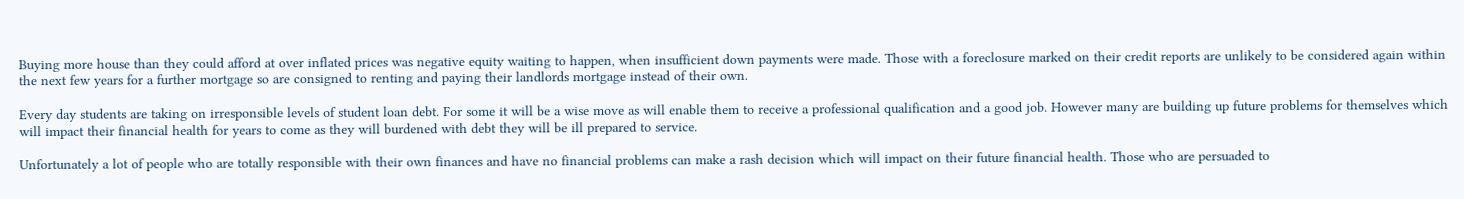Buying more house than they could afford at over inflated prices was negative equity waiting to happen, when insufficient down payments were made. Those with a foreclosure marked on their credit reports are unlikely to be considered again within the next few years for a further mortgage so are consigned to renting and paying their landlords mortgage instead of their own.

Every day students are taking on irresponsible levels of student loan debt. For some it will be a wise move as will enable them to receive a professional qualification and a good job. However many are building up future problems for themselves which will impact their financial health for years to come as they will burdened with debt they will be ill prepared to service.

Unfortunately a lot of people who are totally responsible with their own finances and have no financial problems can make a rash decision which will impact on their future financial health. Those who are persuaded to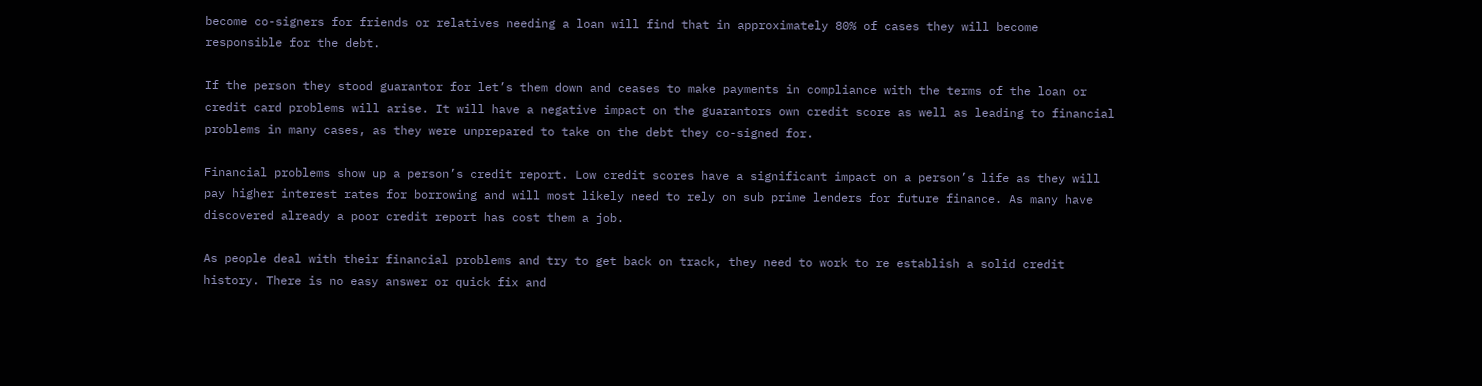become co-signers for friends or relatives needing a loan will find that in approximately 80% of cases they will become responsible for the debt.

If the person they stood guarantor for let’s them down and ceases to make payments in compliance with the terms of the loan or credit card problems will arise. It will have a negative impact on the guarantors own credit score as well as leading to financial problems in many cases, as they were unprepared to take on the debt they co-signed for.

Financial problems show up a person’s credit report. Low credit scores have a significant impact on a person’s life as they will pay higher interest rates for borrowing and will most likely need to rely on sub prime lenders for future finance. As many have discovered already a poor credit report has cost them a job.

As people deal with their financial problems and try to get back on track, they need to work to re establish a solid credit history. There is no easy answer or quick fix and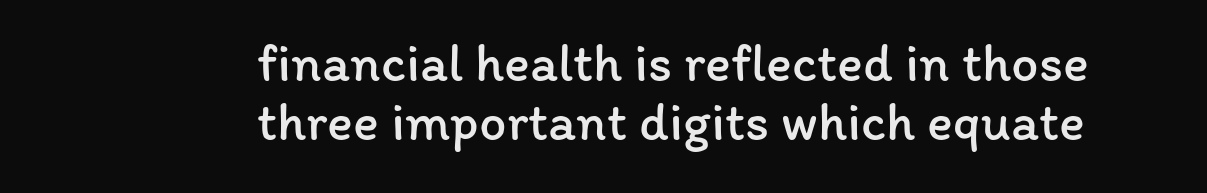financial health is reflected in those three important digits which equate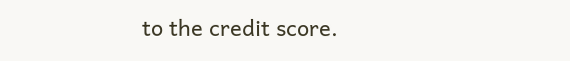to the credit score.